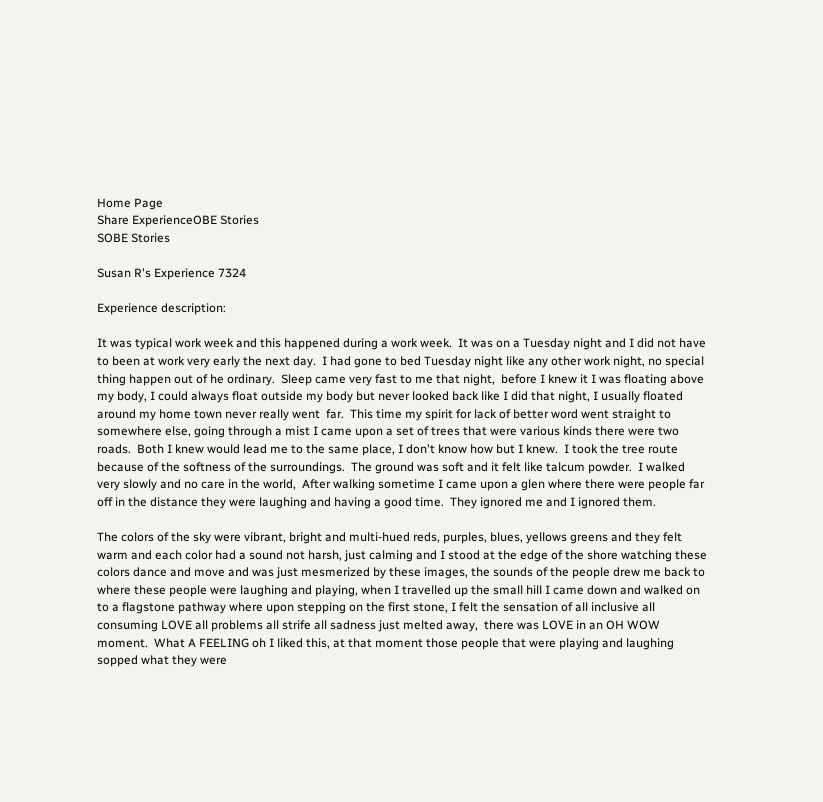Home Page
Share ExperienceOBE Stories
SOBE Stories

Susan R's Experience 7324

Experience description:

It was typical work week and this happened during a work week.  It was on a Tuesday night and I did not have to been at work very early the next day.  I had gone to bed Tuesday night like any other work night, no special thing happen out of he ordinary.  Sleep came very fast to me that night,  before I knew it I was floating above my body, I could always float outside my body but never looked back like I did that night, I usually floated around my home town never really went  far.  This time my spirit for lack of better word went straight to somewhere else, going through a mist I came upon a set of trees that were various kinds there were two roads.  Both I knew would lead me to the same place, I don't know how but I knew.  I took the tree route because of the softness of the surroundings.  The ground was soft and it felt like talcum powder.  I walked very slowly and no care in the world,  After walking sometime I came upon a glen where there were people far off in the distance they were laughing and having a good time.  They ignored me and I ignored them.

The colors of the sky were vibrant, bright and multi-hued reds, purples, blues, yellows greens and they felt warm and each color had a sound not harsh, just calming and I stood at the edge of the shore watching these colors dance and move and was just mesmerized by these images, the sounds of the people drew me back to where these people were laughing and playing, when I travelled up the small hill I came down and walked on to a flagstone pathway where upon stepping on the first stone, I felt the sensation of all inclusive all consuming LOVE all problems all strife all sadness just melted away,  there was LOVE in an OH WOW moment.  What A FEELING oh I liked this, at that moment those people that were playing and laughing sopped what they were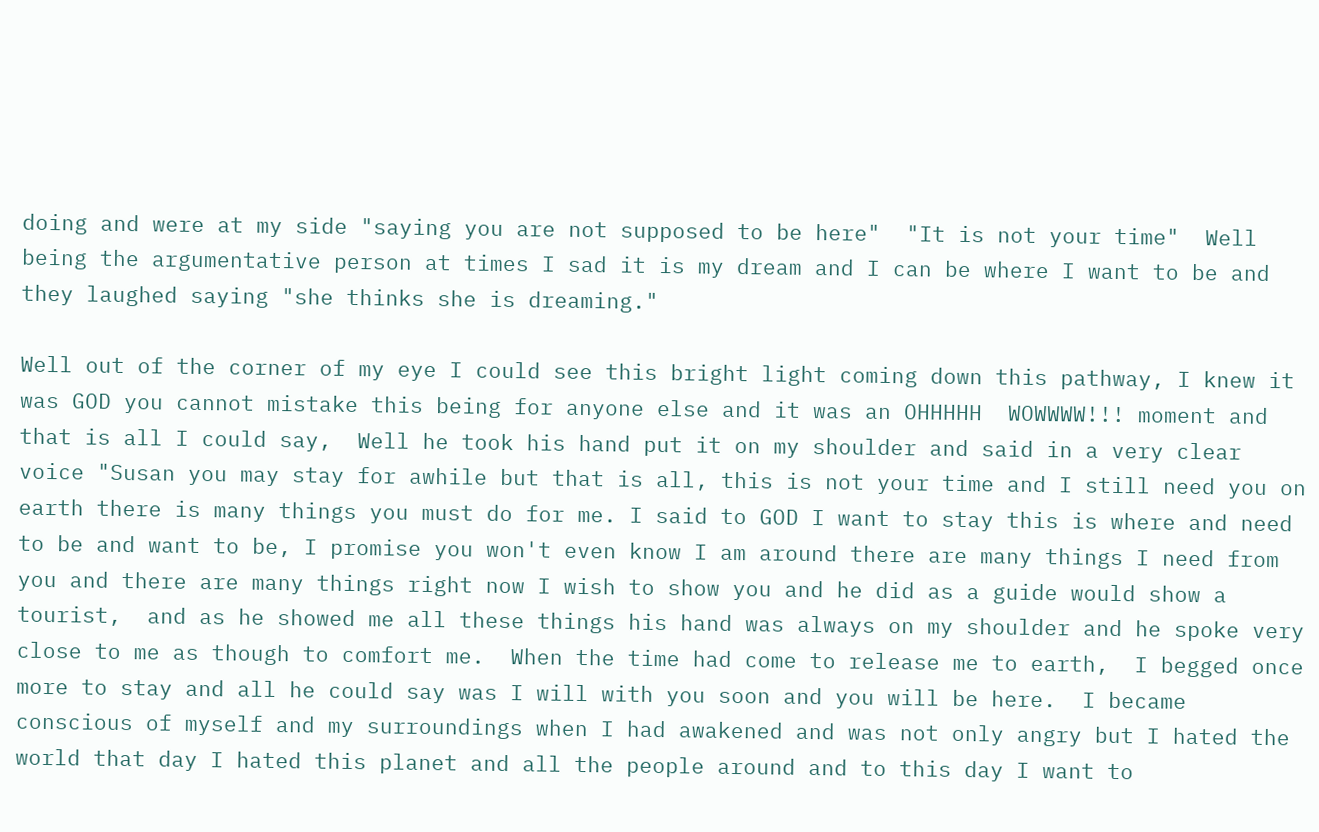doing and were at my side "saying you are not supposed to be here"  "It is not your time"  Well being the argumentative person at times I sad it is my dream and I can be where I want to be and they laughed saying "she thinks she is dreaming."

Well out of the corner of my eye I could see this bright light coming down this pathway, I knew it was GOD you cannot mistake this being for anyone else and it was an OHHHHH  WOWWWW!!! moment and that is all I could say,  Well he took his hand put it on my shoulder and said in a very clear voice "Susan you may stay for awhile but that is all, this is not your time and I still need you on earth there is many things you must do for me. I said to GOD I want to stay this is where and need to be and want to be, I promise you won't even know I am around there are many things I need from you and there are many things right now I wish to show you and he did as a guide would show a tourist,  and as he showed me all these things his hand was always on my shoulder and he spoke very close to me as though to comfort me.  When the time had come to release me to earth,  I begged once more to stay and all he could say was I will with you soon and you will be here.  I became conscious of myself and my surroundings when I had awakened and was not only angry but I hated the world that day I hated this planet and all the people around and to this day I want to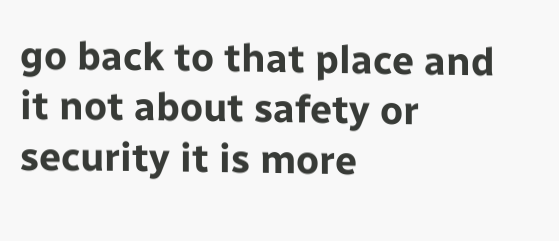go back to that place and it not about safety or security it is more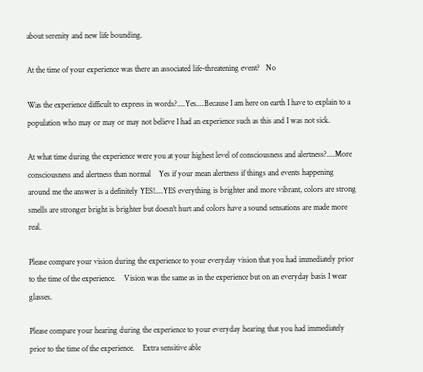about serenity and new life bounding.

At the time of your experience was there an associated life-threatening event?   No

Was the experience difficult to express in words?....Yes....Because I am here on earth I have to explain to a population who may or may or may not believe I had an experience such as this and I was not sick.

At what time during the experience were you at your highest level of consciousness and alertness?....More consciousness and alertness than normal    Yes if your mean alertness if things and events happening around me the answer is a definitely YES!....YES everything is brighter and more vibrant, colors are strong smells are stronger bright is brighter but doesn't hurt and colors have a sound sensations are made more real.

Please compare your vision during the experience to your everyday vision that you had immediately prior to the time of the experience.    Vision was the same as in the experience but on an everyday basis I wear glasses.

Please compare your hearing during the experience to your everyday hearing that you had immediately prior to the time of the experience.    Extra sensitive able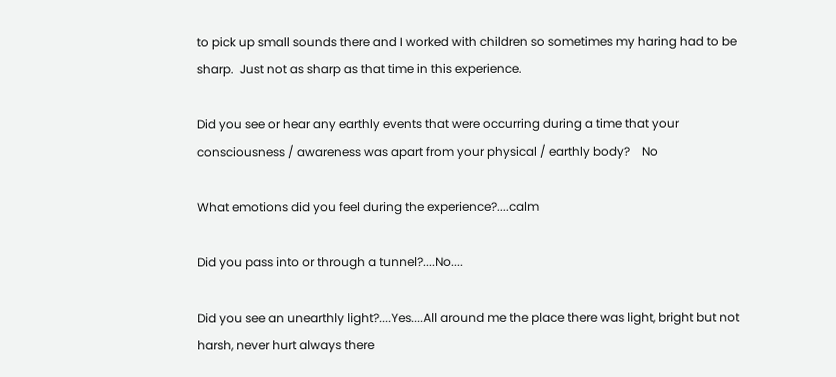to pick up small sounds there and I worked with children so sometimes my haring had to be sharp.  Just not as sharp as that time in this experience.

Did you see or hear any earthly events that were occurring during a time that your consciousness / awareness was apart from your physical / earthly body?    No

What emotions did you feel during the experience?....calm

Did you pass into or through a tunnel?....No....

Did you see an unearthly light?....Yes....All around me the place there was light, bright but not harsh, never hurt always there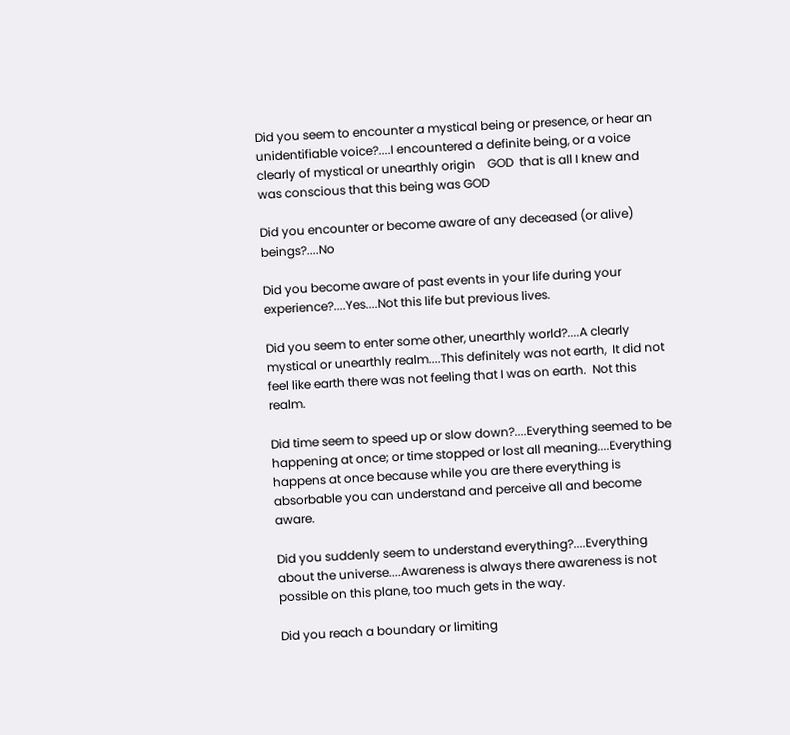Did you seem to encounter a mystical being or presence, or hear an unidentifiable voice?....I encountered a definite being, or a voice clearly of mystical or unearthly origin    GOD  that is all I knew and was conscious that this being was GOD

Did you encounter or become aware of any deceased (or alive) beings?....No

Did you become aware of past events in your life during your experience?....Yes....Not this life but previous lives.

Did you seem to enter some other, unearthly world?....A clearly mystical or unearthly realm....This definitely was not earth,  It did not feel like earth there was not feeling that I was on earth.  Not this realm.

Did time seem to speed up or slow down?....Everything seemed to be happening at once; or time stopped or lost all meaning....Everything happens at once because while you are there everything is absorbable you can understand and perceive all and become aware.

Did you suddenly seem to understand everything?....Everything about the universe....Awareness is always there awareness is not possible on this plane, too much gets in the way.

Did you reach a boundary or limiting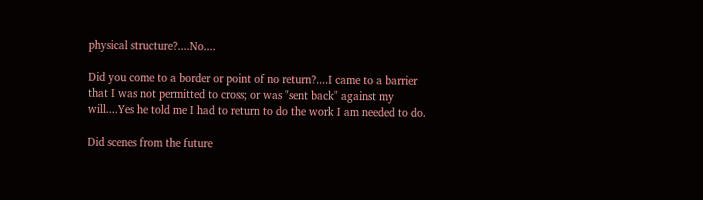physical structure?....No....

Did you come to a border or point of no return?....I came to a barrier that I was not permitted to cross; or was "sent back" against my will....Yes he told me I had to return to do the work I am needed to do.

Did scenes from the future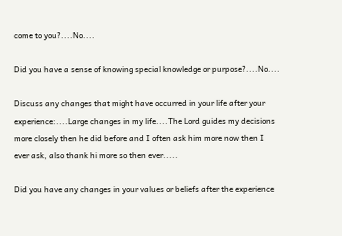come to you?....No....

Did you have a sense of knowing special knowledge or purpose?....No....

Discuss any changes that might have occurred in your life after your experience:....Large changes in my life....The Lord guides my decisions more closely then he did before and I often ask him more now then I ever ask, also thank hi more so then ever.....

Did you have any changes in your values or beliefs after the experience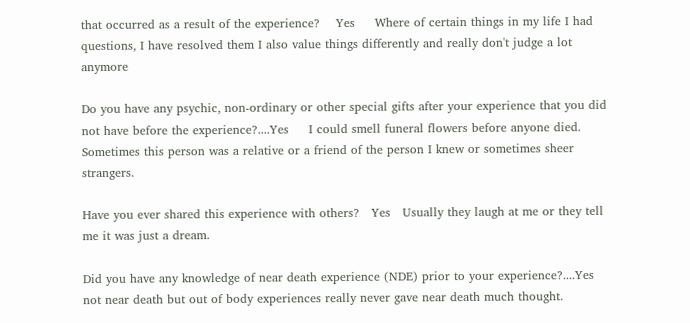that occurred as a result of the experience?    Yes     Where of certain things in my life I had questions, I have resolved them I also value things differently and really don't judge a lot anymore

Do you have any psychic, non-ordinary or other special gifts after your experience that you did not have before the experience?....Yes     I could smell funeral flowers before anyone died.  Sometimes this person was a relative or a friend of the person I knew or sometimes sheer strangers.

Have you ever shared this experience with others?   Yes   Usually they laugh at me or they tell me it was just a dream.

Did you have any knowledge of near death experience (NDE) prior to your experience?....Yes     not near death but out of body experiences really never gave near death much thought.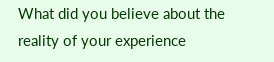What did you believe about the reality of your experience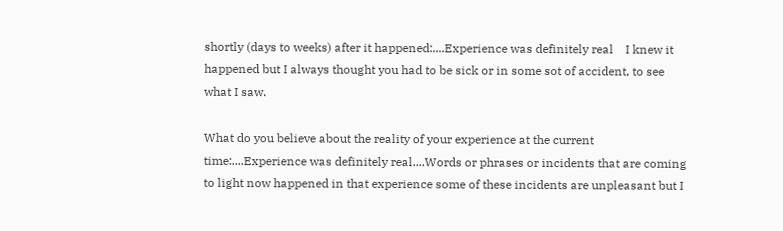shortly (days to weeks) after it happened:....Experience was definitely real    I knew it happened but I always thought you had to be sick or in some sot of accident, to see what I saw.

What do you believe about the reality of your experience at the current time:....Experience was definitely real....Words or phrases or incidents that are coming to light now happened in that experience some of these incidents are unpleasant but I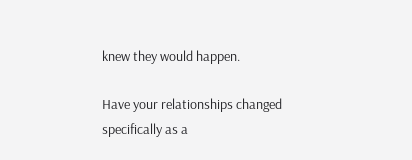knew they would happen.

Have your relationships changed specifically as a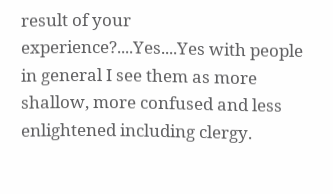result of your experience?....Yes....Yes with people in general I see them as more shallow, more confused and less enlightened including clergy.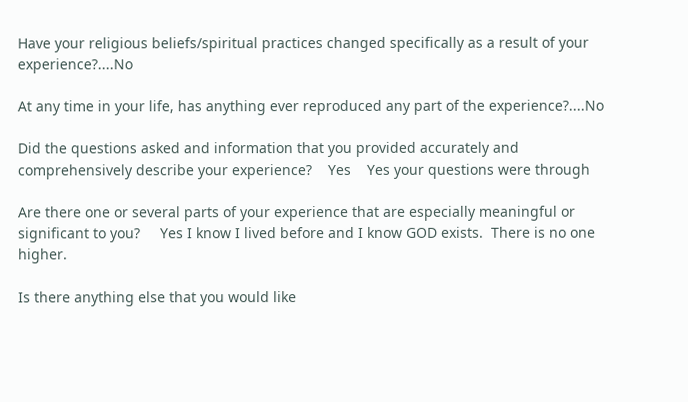Have your religious beliefs/spiritual practices changed specifically as a result of your experience?....No

At any time in your life, has anything ever reproduced any part of the experience?....No

Did the questions asked and information that you provided accurately and comprehensively describe your experience?    Yes    Yes your questions were through

Are there one or several parts of your experience that are especially meaningful or significant to you?     Yes I know I lived before and I know GOD exists.  There is no one higher.

Is there anything else that you would like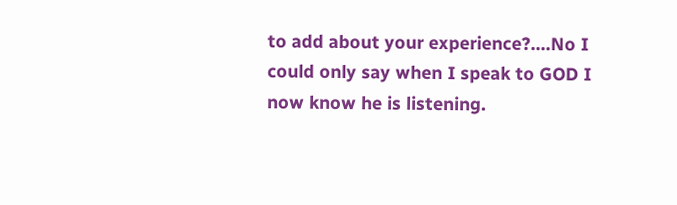to add about your experience?....No I could only say when I speak to GOD I now know he is listening.